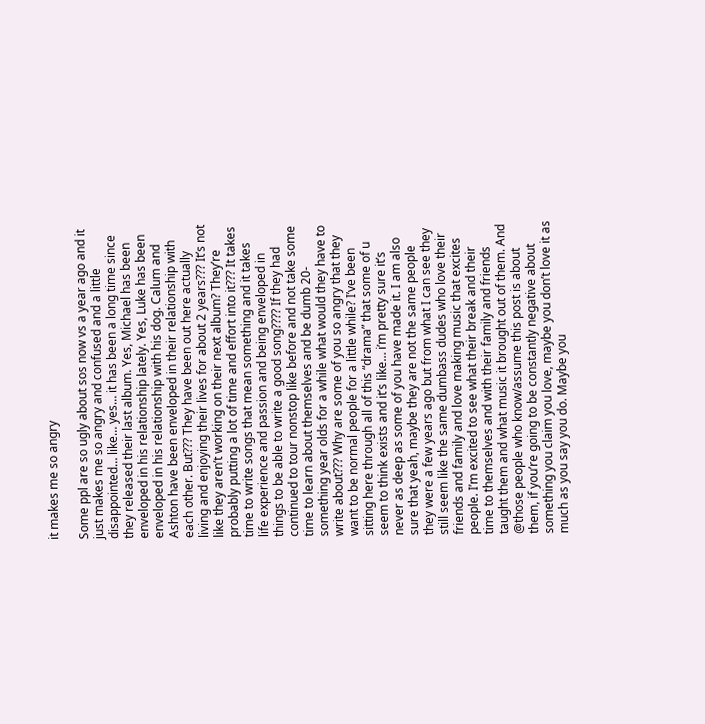it makes me so angry

Some ppl are so ugly about sos now vs a year ago and it just makes me so angry and confused and a little disappointed… like… yes… it has been a long time since they released their last album. Yes, Michael has been enveloped in his relationship lately. Yes, Luke has been enveloped in his relationship with his dog. Calum and Ashton have been enveloped in their relationship with each other. But??? They have been out here actually living and enjoying their lives for about 2 years??? It’s not like they aren’t working on their next album? They’re probably putting a lot of time and effort into it??? It takes time to write songs that mean something and it takes life experience and passion and being enveloped in things to be able to write a good song???? If they had continued to tour nonstop like before and not take some time to learn about themselves and be dumb 20-something year olds for a while what would they have to write about??? Why are some of you so angry that they want to be normal people for a little while? I’ve been sitting here through all of this “drama” that some of u seem to think exists and it’s like… i’m pretty sure it’s never as deep as some of you have made it. I am also sure that yeah, maybe they are not the same people they were a few years ago but from what I can see they still seem like the same dumbass dudes who love their friends and family and love making music that excites people. I’m excited to see what their break and their time to themselves and with their family and friends taught them and what music it brought out of them. And @those people who know/assume this post is about them, if you’re going to be constantly negative about something you claim you love, maybe you don’t love it as much as you say you do. Maybe you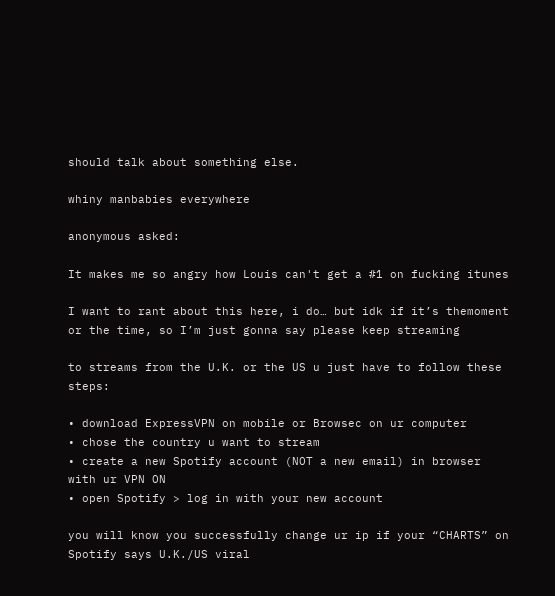should talk about something else.

whiny manbabies everywhere

anonymous asked:

It makes me so angry how Louis can't get a #1 on fucking itunes

I want to rant about this here, i do… but idk if it’s themoment or the time, so I’m just gonna say please keep streaming

to streams from the U.K. or the US u just have to follow these steps:

• download ExpressVPN on mobile or Browsec on ur computer
• chose the country u want to stream
• create a new Spotify account (NOT a new email) in browser with ur VPN ON
• open Spotify > log in with your new account

you will know you successfully change ur ip if your “CHARTS” on Spotify says U.K./US viral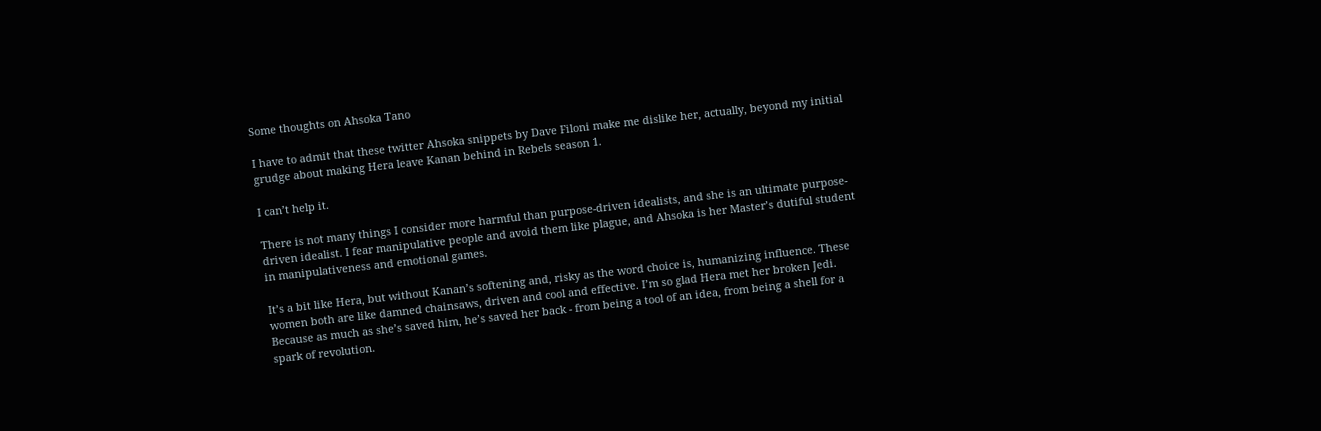Some thoughts on Ahsoka Tano

I have to admit that these twitter Ahsoka snippets by Dave Filoni make me dislike her, actually, beyond my initial grudge about making Hera leave Kanan behind in Rebels season 1.

I can’t help it.

There is not many things I consider more harmful than purpose-driven idealists, and she is an ultimate purpose-driven idealist. I fear manipulative people and avoid them like plague, and Ahsoka is her Master’s dutiful student in manipulativeness and emotional games.

It’s a bit like Hera, but without Kanan’s softening and, risky as the word choice is, humanizing influence. These women both are like damned chainsaws, driven and cool and effective. I’m so glad Hera met her broken Jedi. Because as much as she’s saved him, he’s saved her back - from being a tool of an idea, from being a shell for a spark of revolution.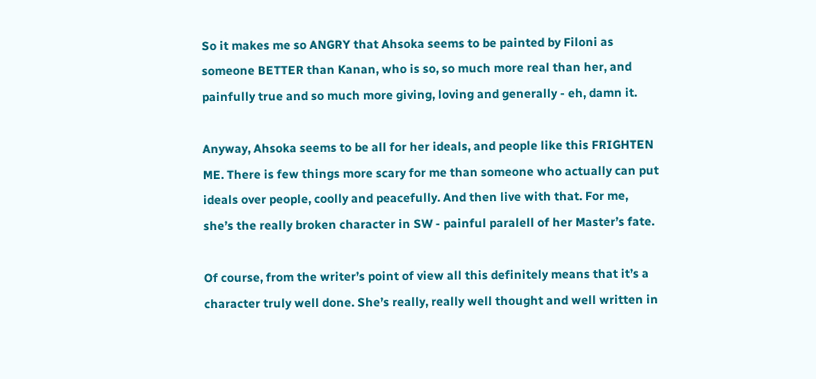So it makes me so ANGRY that Ahsoka seems to be painted by Filoni as someone BETTER than Kanan, who is so, so much more real than her, and painfully true and so much more giving, loving and generally - eh, damn it.

Anyway, Ahsoka seems to be all for her ideals, and people like this FRIGHTEN ME. There is few things more scary for me than someone who actually can put ideals over people, coolly and peacefully. And then live with that. For me, she’s the really broken character in SW - painful paralell of her Master’s fate.

Of course, from the writer’s point of view all this definitely means that it’s a character truly well done. She’s really, really well thought and well written in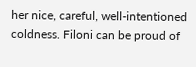her nice, careful, well-intentioned coldness. Filoni can be proud of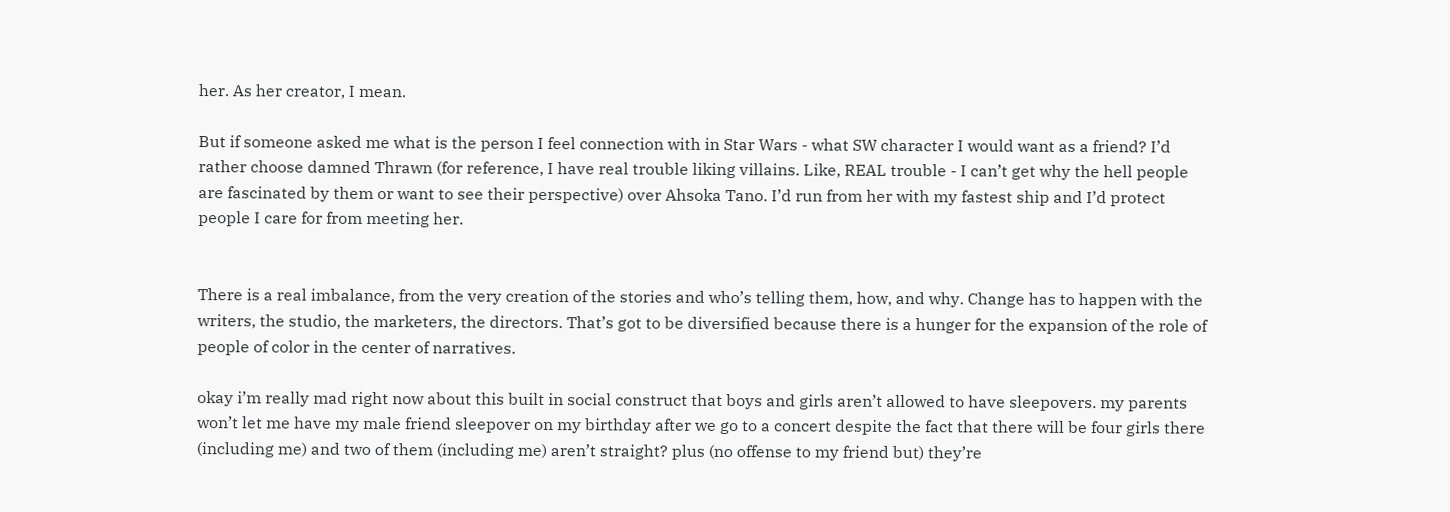her. As her creator, I mean.

But if someone asked me what is the person I feel connection with in Star Wars - what SW character I would want as a friend? I’d rather choose damned Thrawn (for reference, I have real trouble liking villains. Like, REAL trouble - I can’t get why the hell people are fascinated by them or want to see their perspective) over Ahsoka Tano. I’d run from her with my fastest ship and I’d protect people I care for from meeting her.


There is a real imbalance, from the very creation of the stories and who’s telling them, how, and why. Change has to happen with the writers, the studio, the marketers, the directors. That’s got to be diversified because there is a hunger for the expansion of the role of people of color in the center of narratives.

okay i’m really mad right now about this built in social construct that boys and girls aren’t allowed to have sleepovers. my parents won’t let me have my male friend sleepover on my birthday after we go to a concert despite the fact that there will be four girls there (including me) and two of them (including me) aren’t straight? plus (no offense to my friend but) they’re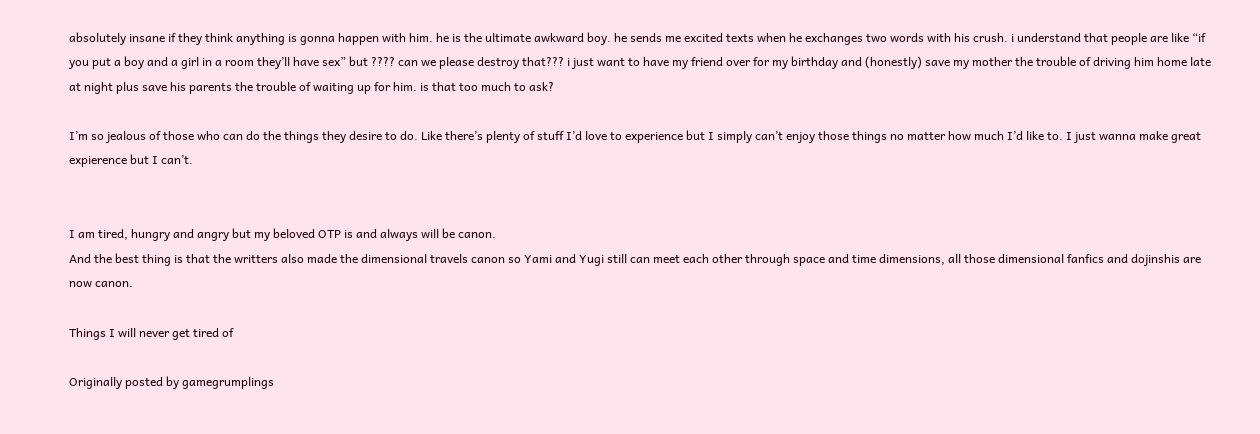absolutely insane if they think anything is gonna happen with him. he is the ultimate awkward boy. he sends me excited texts when he exchanges two words with his crush. i understand that people are like “if you put a boy and a girl in a room they’ll have sex” but ???? can we please destroy that??? i just want to have my friend over for my birthday and (honestly) save my mother the trouble of driving him home late at night plus save his parents the trouble of waiting up for him. is that too much to ask?

I’m so jealous of those who can do the things they desire to do. Like there’s plenty of stuff I’d love to experience but I simply can’t enjoy those things no matter how much I’d like to. I just wanna make great expierence but I can’t.


I am tired, hungry and angry but my beloved OTP is and always will be canon.
And the best thing is that the writters also made the dimensional travels canon so Yami and Yugi still can meet each other through space and time dimensions, all those dimensional fanfics and dojinshis are now canon.

Things I will never get tired of

Originally posted by gamegrumplings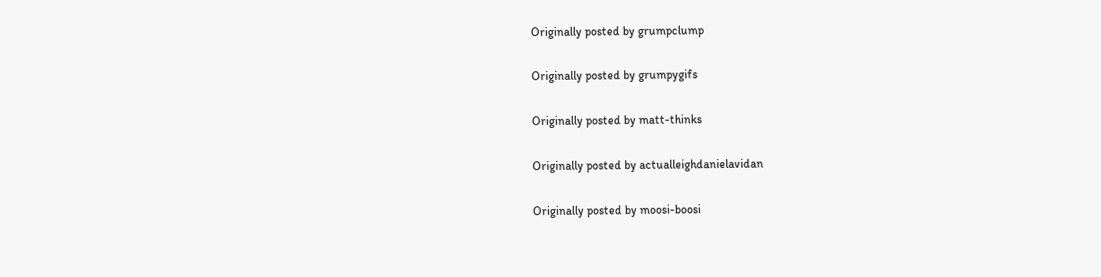Originally posted by grumpclump

Originally posted by grumpygifs

Originally posted by matt-thinks

Originally posted by actualleighdanielavidan

Originally posted by moosi-boosi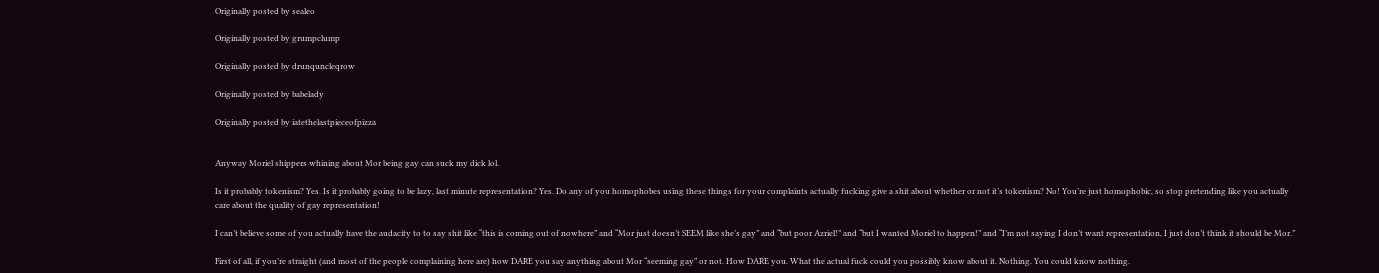Originally posted by sealeo

Originally posted by grumpclump

Originally posted by drunquncleqrow

Originally posted by babelady

Originally posted by iatethelastpieceofpizza


Anyway Moriel shippers whining about Mor being gay can suck my dick lol.

Is it probably tokenism? Yes. Is it probably going to be lazy, last minute representation? Yes. Do any of you homophobes using these things for your complaints actually fucking give a shit about whether or not it’s tokenism? No! You’re just homophobic, so stop pretending like you actually care about the quality of gay representation!

I can’t believe some of you actually have the audacity to to say shit like “this is coming out of nowhere” and “Mor just doesn’t SEEM like she’s gay” and “but poor Azriel!” and “but I wanted Moriel to happen!” and “I’m not saying I don’t want representation, I just don’t think it should be Mor.”

First of all, if you’re straight (and most of the people complaining here are) how DARE you say anything about Mor “seeming gay” or not. How DARE you. What the actual fuck could you possibly know about it. Nothing. You could know nothing.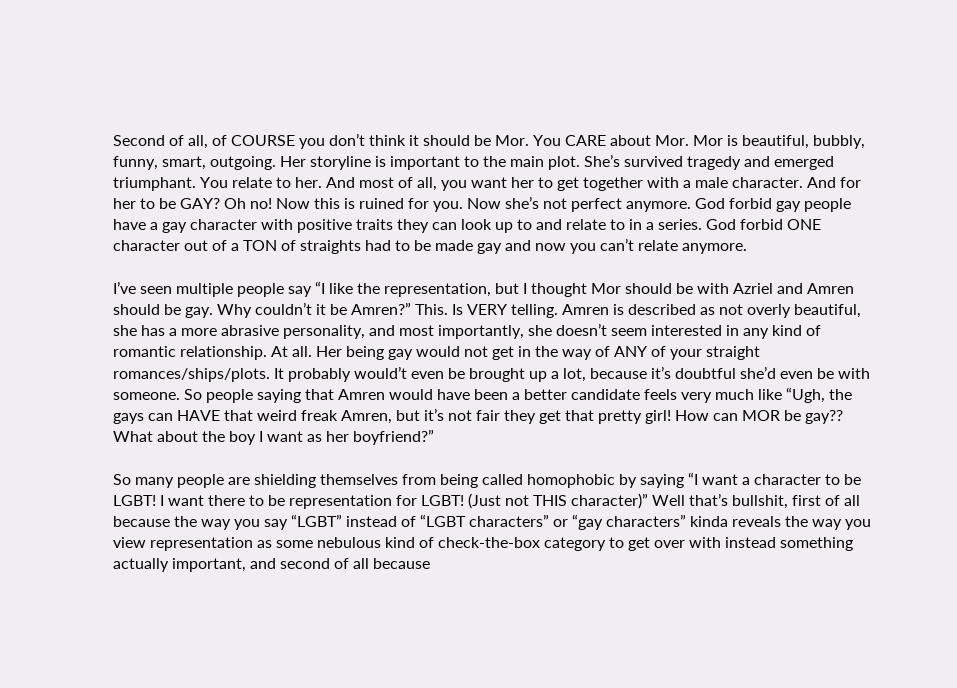Second of all, of COURSE you don’t think it should be Mor. You CARE about Mor. Mor is beautiful, bubbly, funny, smart, outgoing. Her storyline is important to the main plot. She’s survived tragedy and emerged triumphant. You relate to her. And most of all, you want her to get together with a male character. And for her to be GAY? Oh no! Now this is ruined for you. Now she’s not perfect anymore. God forbid gay people have a gay character with positive traits they can look up to and relate to in a series. God forbid ONE character out of a TON of straights had to be made gay and now you can’t relate anymore.

I’ve seen multiple people say “I like the representation, but I thought Mor should be with Azriel and Amren should be gay. Why couldn’t it be Amren?” This. Is VERY telling. Amren is described as not overly beautiful, she has a more abrasive personality, and most importantly, she doesn’t seem interested in any kind of romantic relationship. At all. Her being gay would not get in the way of ANY of your straight romances/ships/plots. It probably would’t even be brought up a lot, because it’s doubtful she’d even be with someone. So people saying that Amren would have been a better candidate feels very much like “Ugh, the gays can HAVE that weird freak Amren, but it’s not fair they get that pretty girl! How can MOR be gay?? What about the boy I want as her boyfriend?”

So many people are shielding themselves from being called homophobic by saying “I want a character to be LGBT! I want there to be representation for LGBT! (Just not THIS character)” Well that’s bullshit, first of all because the way you say “LGBT” instead of “LGBT characters” or “gay characters” kinda reveals the way you view representation as some nebulous kind of check-the-box category to get over with instead something actually important, and second of all because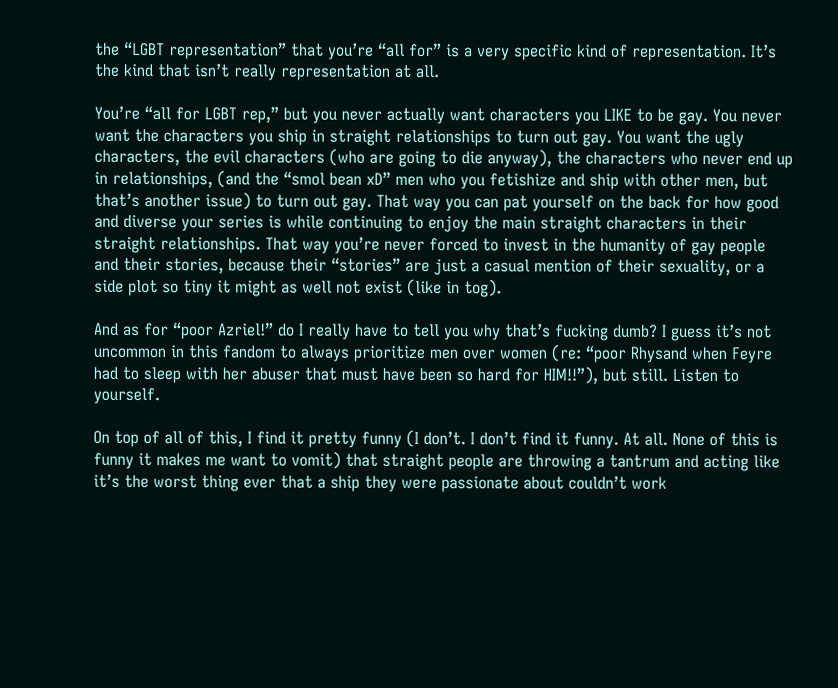the “LGBT representation” that you’re “all for” is a very specific kind of representation. It’s the kind that isn’t really representation at all.

You’re “all for LGBT rep,” but you never actually want characters you LIKE to be gay. You never want the characters you ship in straight relationships to turn out gay. You want the ugly characters, the evil characters (who are going to die anyway), the characters who never end up in relationships, (and the “smol bean xD” men who you fetishize and ship with other men, but that’s another issue) to turn out gay. That way you can pat yourself on the back for how good and diverse your series is while continuing to enjoy the main straight characters in their straight relationships. That way you’re never forced to invest in the humanity of gay people and their stories, because their “stories” are just a casual mention of their sexuality, or a side plot so tiny it might as well not exist (like in tog).

And as for “poor Azriel!” do I really have to tell you why that’s fucking dumb? I guess it’s not uncommon in this fandom to always prioritize men over women (re: “poor Rhysand when Feyre had to sleep with her abuser that must have been so hard for HIM!!”), but still. Listen to yourself.

On top of all of this, I find it pretty funny (I don’t. I don’t find it funny. At all. None of this is funny it makes me want to vomit) that straight people are throwing a tantrum and acting like it’s the worst thing ever that a ship they were passionate about couldn’t work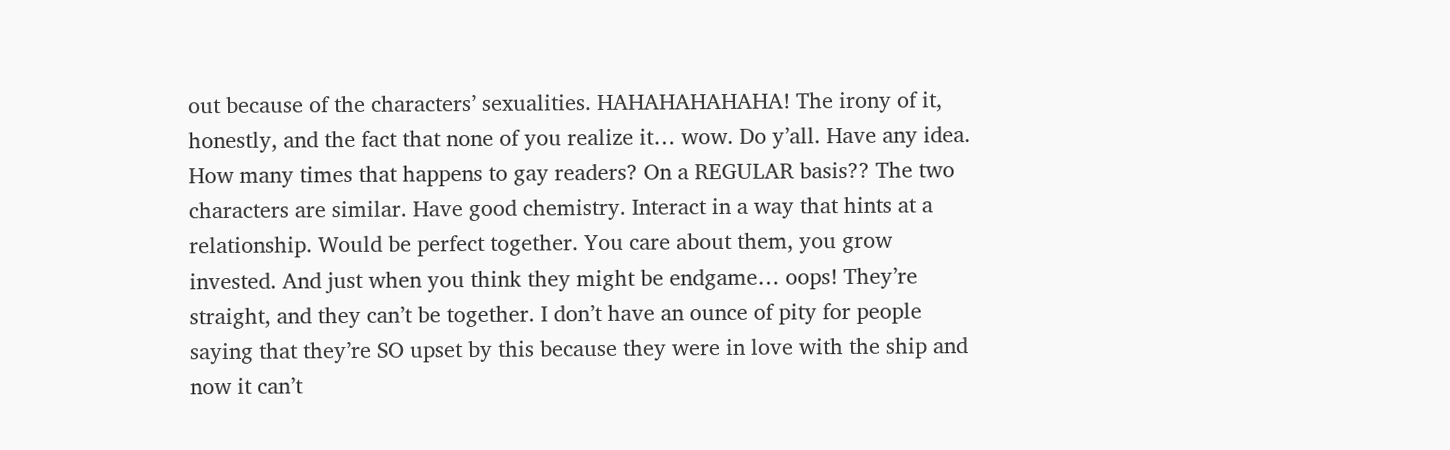out because of the characters’ sexualities. HAHAHAHAHAHA! The irony of it, honestly, and the fact that none of you realize it… wow. Do y’all. Have any idea. How many times that happens to gay readers? On a REGULAR basis?? The two characters are similar. Have good chemistry. Interact in a way that hints at a relationship. Would be perfect together. You care about them, you grow invested. And just when you think they might be endgame… oops! They’re straight, and they can’t be together. I don’t have an ounce of pity for people saying that they’re SO upset by this because they were in love with the ship and now it can’t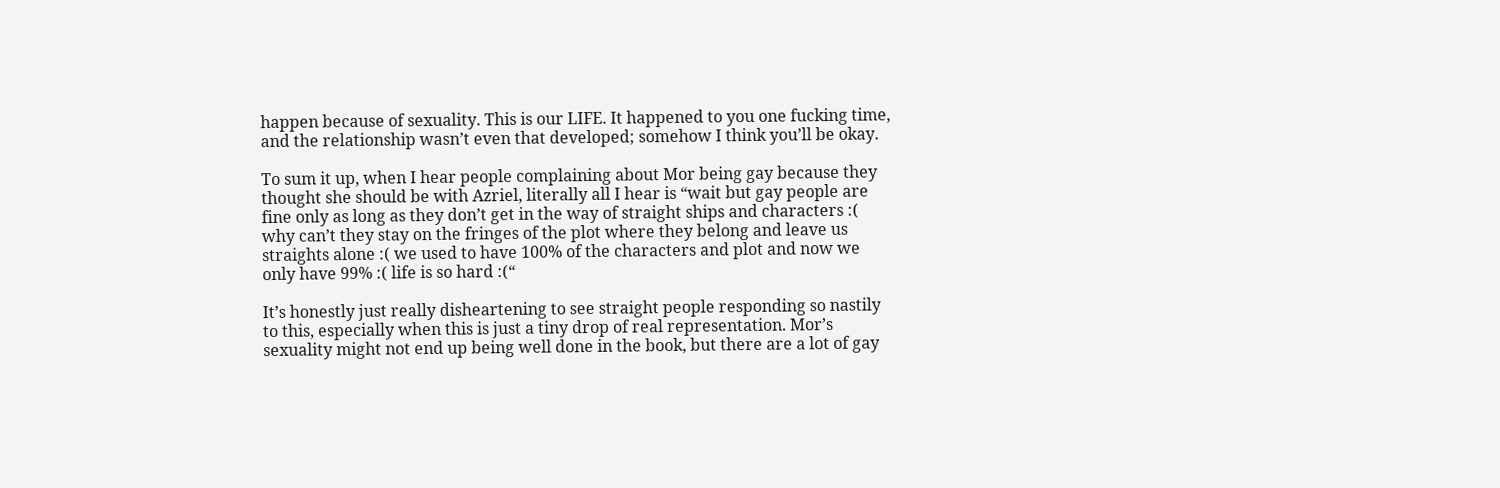happen because of sexuality. This is our LIFE. It happened to you one fucking time, and the relationship wasn’t even that developed; somehow I think you’ll be okay.

To sum it up, when I hear people complaining about Mor being gay because they thought she should be with Azriel, literally all I hear is “wait but gay people are fine only as long as they don’t get in the way of straight ships and characters :( why can’t they stay on the fringes of the plot where they belong and leave us straights alone :( we used to have 100% of the characters and plot and now we only have 99% :( life is so hard :(“

It’s honestly just really disheartening to see straight people responding so nastily to this, especially when this is just a tiny drop of real representation. Mor’s sexuality might not end up being well done in the book, but there are a lot of gay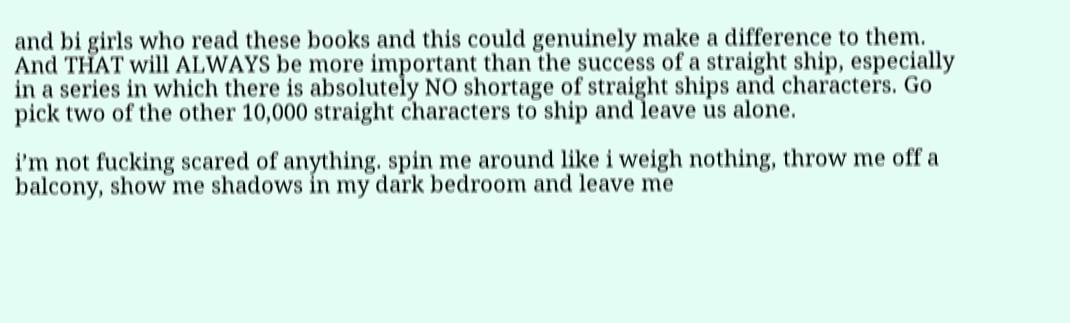and bi girls who read these books and this could genuinely make a difference to them. And THAT will ALWAYS be more important than the success of a straight ship, especially in a series in which there is absolutely NO shortage of straight ships and characters. Go pick two of the other 10,000 straight characters to ship and leave us alone.

i’m not fucking scared of anything. spin me around like i weigh nothing, throw me off a balcony, show me shadows in my dark bedroom and leave me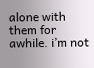alone with them for awhile. i’m not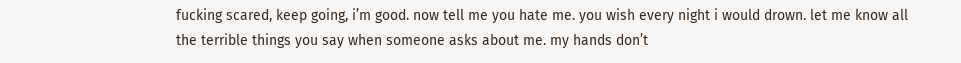fucking scared, keep going, i’m good. now tell me you hate me. you wish every night i would drown. let me know all the terrible things you say when someone asks about me. my hands don’t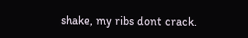shake, my ribs dont crack.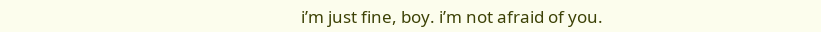i’m just fine, boy. i’m not afraid of you.